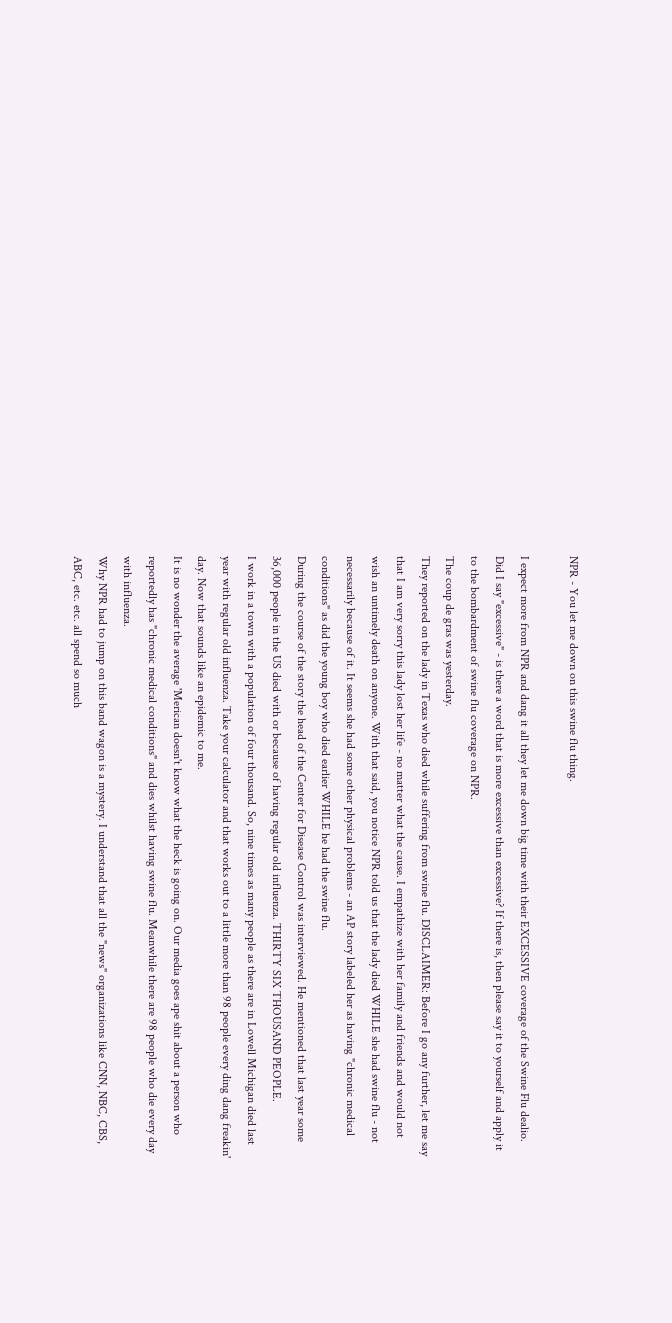NPR - You let me down on this swine flu thing.

I expect more from NPR and dang it all they let me down big time with their EXCESSIVE coverage of the Swine Flu dealio. Did I say "excessive" - is there a word that is more excessive than excessive? If there is, then please say it to yourself and apply it to the bombardment of swine flu coverage on NPR.
The coup de gras was yesterday.
They reported on the lady in Texas who died while suffering from swine flu. DISCLAIMER: Before I go any further, let me say that I am very sorry this lady lost her life - no matter what the cause. I empathize with her family and friends and would not wish an untimely death on anyone. With that said, you notice NPR told us that the lady died WHILE she had swine flu - not necessarily because of it. It seems she had some other physical problems - an AP story labeled her as having "chronic medical conditions" as did the young boy who died earlier WHILE he had the swine flu.
During the course of the story the head of the Center for Disease Control was interviewed. He mentioned that last year some 36,000 people in the US died with or because of having regular old influenza. THIRTY SIX THOUSAND PEOPLE.
I work in a town with a population of four thousand. So, nine times as many people as there are in Lowell Michigan died last year with regular old influenza. Take your calculator and that works out to a little more than 98 people every ding dang freakin' day. Now that sounds like an epidemic to me.
It is no wonder the average 'Merican doesn't know what the heck is going on. Our media goes ape shit about a person who reportedly has "chronic medical conditions" and dies whilst having swine flu. Meanwhile there are 98 people who die every day with influenza.
Why NPR had to jump on this band wagon is a mystery. I understand that all the "news" organizations like CNN, NBC, CBS, ABC, etc. etc. all spend so much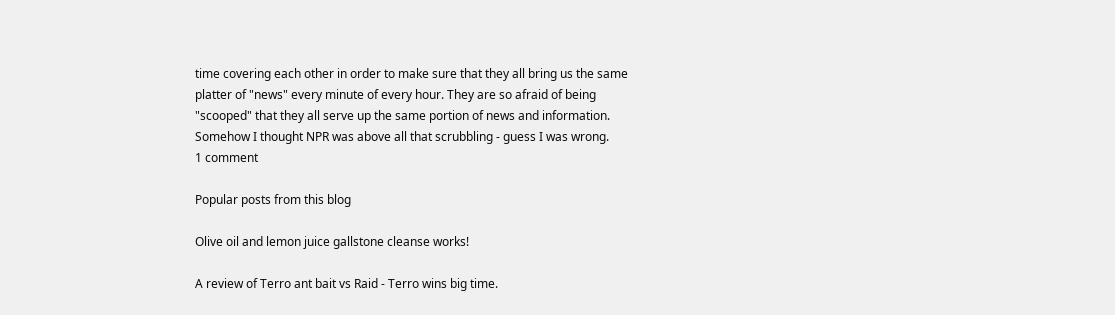time covering each other in order to make sure that they all bring us the same platter of "news" every minute of every hour. They are so afraid of being "scooped" that they all serve up the same portion of news and information.
Somehow I thought NPR was above all that scrubbling - guess I was wrong.
1 comment

Popular posts from this blog

Olive oil and lemon juice gallstone cleanse works!

A review of Terro ant bait vs Raid - Terro wins big time.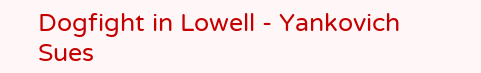Dogfight in Lowell - Yankovich Sues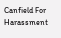Canfield For Harassment